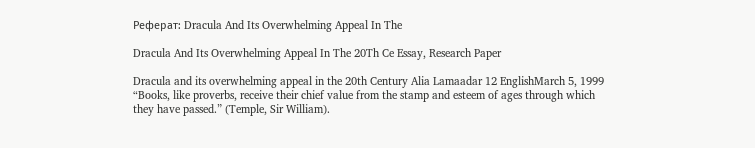Реферат: Dracula And Its Overwhelming Appeal In The

Dracula And Its Overwhelming Appeal In The 20Th Ce Essay, Research Paper

Dracula and its overwhelming appeal in the 20th Century Alia Lamaadar 12 EnglishMarch 5, 1999 “Books, like proverbs, receive their chief value from the stamp and esteem of ages through which they have passed.” (Temple, Sir William).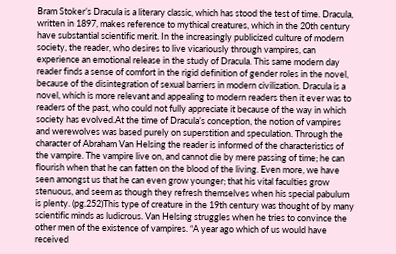Bram Stoker’s Dracula is a literary classic, which has stood the test of time. Dracula, written in 1897, makes reference to mythical creatures, which in the 20th century have substantial scientific merit. In the increasingly publicized culture of modern society, the reader, who desires to live vicariously through vampires, can experience an emotional release in the study of Dracula. This same modern day reader finds a sense of comfort in the rigid definition of gender roles in the novel, because of the disintegration of sexual barriers in modern civilization. Dracula is a novel, which is more relevant and appealing to modern readers then it ever was to readers of the past, who could not fully appreciate it because of the way in which society has evolved.At the time of Dracula’s conception, the notion of vampires and werewolves was based purely on superstition and speculation. Through the character of Abraham Van Helsing the reader is informed of the characteristics of the vampire. The vampire live on, and cannot die by mere passing of time; he can flourish when that he can fatten on the blood of the living. Even more, we have seen amongst us that he can even grow younger; that his vital faculties grow stenuous, and seem as though they refresh themselves when his special pabulum is plenty. (pg.252)This type of creature in the 19th century was thought of by many scientific minds as ludicrous. Van Helsing struggles when he tries to convince the other men of the existence of vampires. “A year ago which of us would have received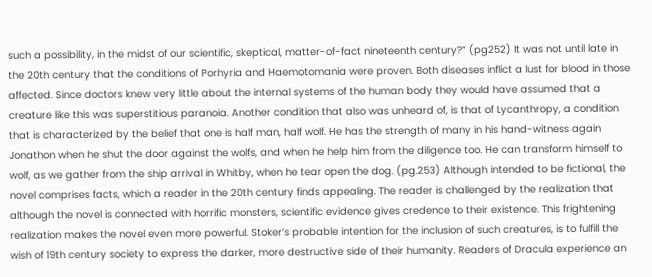such a possibility, in the midst of our scientific, skeptical, matter-of-fact nineteenth century?” (pg252) It was not until late in the 20th century that the conditions of Porhyria and Haemotomania were proven. Both diseases inflict a lust for blood in those affected. Since doctors knew very little about the internal systems of the human body they would have assumed that a creature like this was superstitious paranoia. Another condition that also was unheard of, is that of Lycanthropy, a condition that is characterized by the belief that one is half man, half wolf. He has the strength of many in his hand-witness again Jonathon when he shut the door against the wolfs, and when he help him from the diligence too. He can transform himself to wolf, as we gather from the ship arrival in Whitby, when he tear open the dog. (pg.253) Although intended to be fictional, the novel comprises facts, which a reader in the 20th century finds appealing. The reader is challenged by the realization that although the novel is connected with horrific monsters, scientific evidence gives credence to their existence. This frightening realization makes the novel even more powerful. Stoker’s probable intention for the inclusion of such creatures, is to fulfill the wish of 19th century society to express the darker, more destructive side of their humanity. Readers of Dracula experience an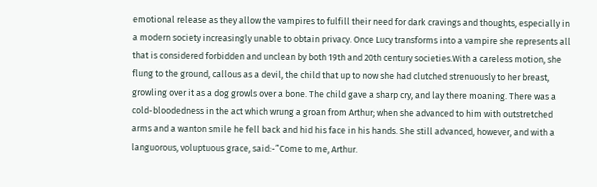emotional release as they allow the vampires to fulfill their need for dark cravings and thoughts, especially in a modern society increasingly unable to obtain privacy. Once Lucy transforms into a vampire she represents all that is considered forbidden and unclean by both 19th and 20th century societies.With a careless motion, she flung to the ground, callous as a devil, the child that up to now she had clutched strenuously to her breast, growling over it as a dog growls over a bone. The child gave a sharp cry, and lay there moaning. There was a cold-bloodedness in the act which wrung a groan from Arthur; when she advanced to him with outstretched arms and a wanton smile he fell back and hid his face in his hands. She still advanced, however, and with a languorous, voluptuous grace, said:-”Come to me, Arthur.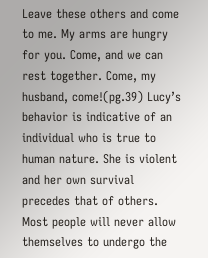Leave these others and come to me. My arms are hungry for you. Come, and we can rest together. Come, my husband, come!(pg.39) Lucy’s behavior is indicative of an individual who is true to human nature. She is violent and her own survival precedes that of others. Most people will never allow themselves to undergo the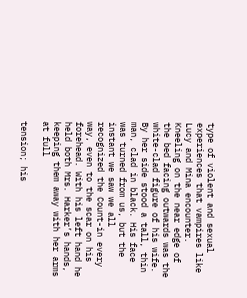type of violent and sexual experiences that vampires like Lucy and Mina encounter. Kneeling on the near edge of the bed facing outwards was the white-clad figure of his wife. By her side stood a tall, thin man, clad in black. His face was turned from us, but the instant we saw we all recognized the Count-in every way, even to the scar on his forehead. With his left hand he held both Mrs. Harker’s hands, keeping them away with her arms at full

tension; his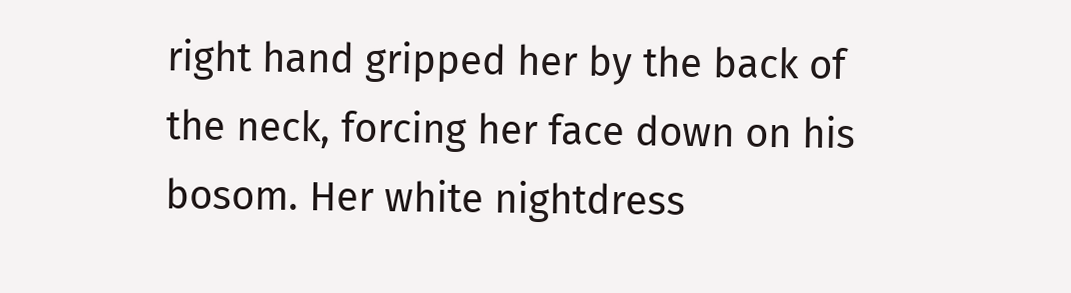right hand gripped her by the back of the neck, forcing her face down on his bosom. Her white nightdress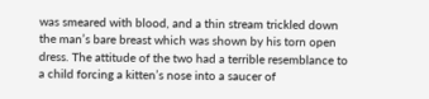was smeared with blood, and a thin stream trickled down the man’s bare breast which was shown by his torn open dress. The attitude of the two had a terrible resemblance to a child forcing a kitten’s nose into a saucer of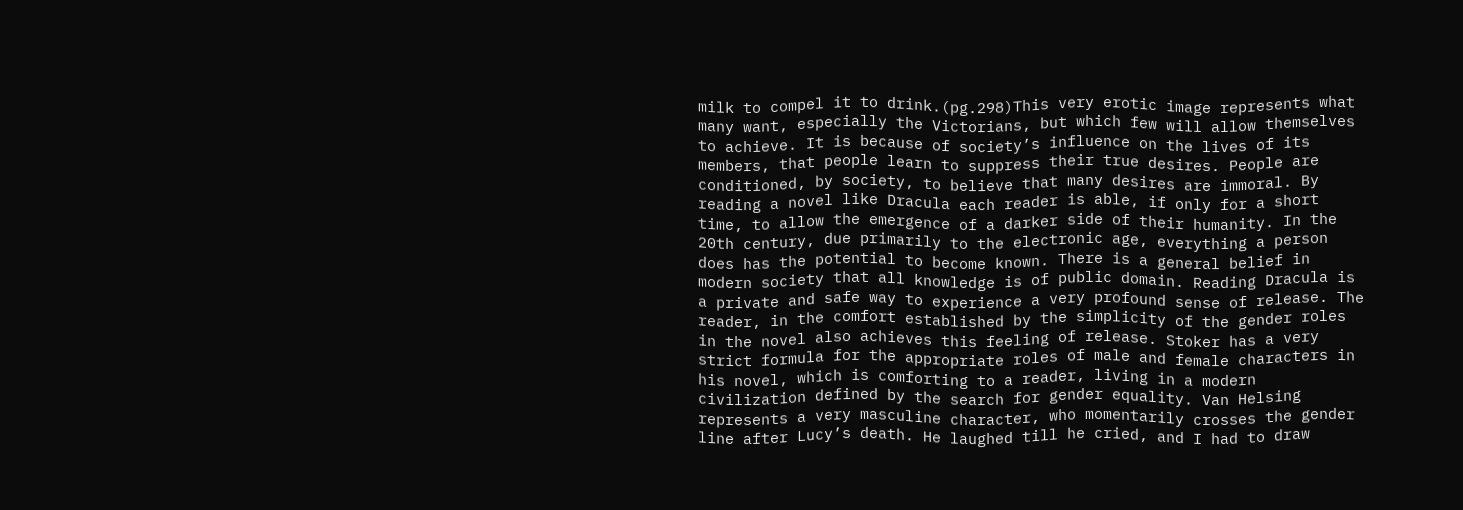milk to compel it to drink.(pg.298)This very erotic image represents what many want, especially the Victorians, but which few will allow themselves to achieve. It is because of society’s influence on the lives of its members, that people learn to suppress their true desires. People are conditioned, by society, to believe that many desires are immoral. By reading a novel like Dracula each reader is able, if only for a short time, to allow the emergence of a darker side of their humanity. In the 20th century, due primarily to the electronic age, everything a person does has the potential to become known. There is a general belief in modern society that all knowledge is of public domain. Reading Dracula is a private and safe way to experience a very profound sense of release. The reader, in the comfort established by the simplicity of the gender roles in the novel also achieves this feeling of release. Stoker has a very strict formula for the appropriate roles of male and female characters in his novel, which is comforting to a reader, living in a modern civilization defined by the search for gender equality. Van Helsing represents a very masculine character, who momentarily crosses the gender line after Lucy’s death. He laughed till he cried, and I had to draw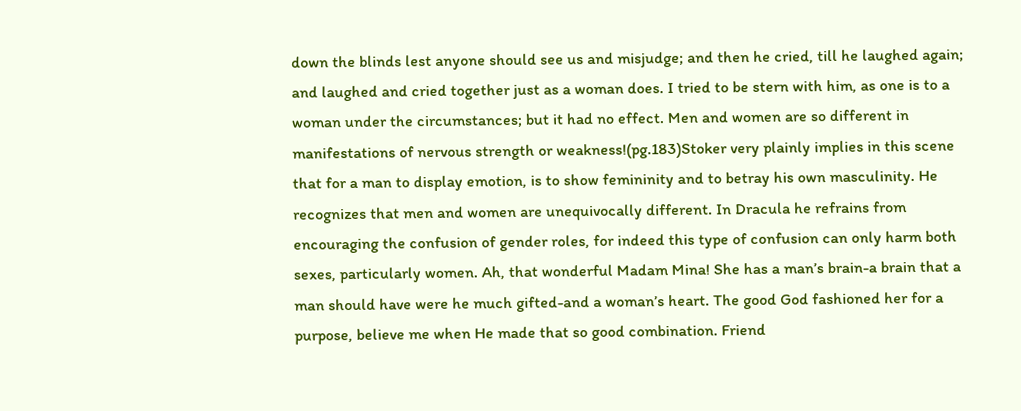down the blinds lest anyone should see us and misjudge; and then he cried, till he laughed again; and laughed and cried together just as a woman does. I tried to be stern with him, as one is to a woman under the circumstances; but it had no effect. Men and women are so different in manifestations of nervous strength or weakness!(pg.183)Stoker very plainly implies in this scene that for a man to display emotion, is to show femininity and to betray his own masculinity. He recognizes that men and women are unequivocally different. In Dracula he refrains from encouraging the confusion of gender roles, for indeed this type of confusion can only harm both sexes, particularly women. Ah, that wonderful Madam Mina! She has a man’s brain-a brain that a man should have were he much gifted-and a woman’s heart. The good God fashioned her for a purpose, believe me when He made that so good combination. Friend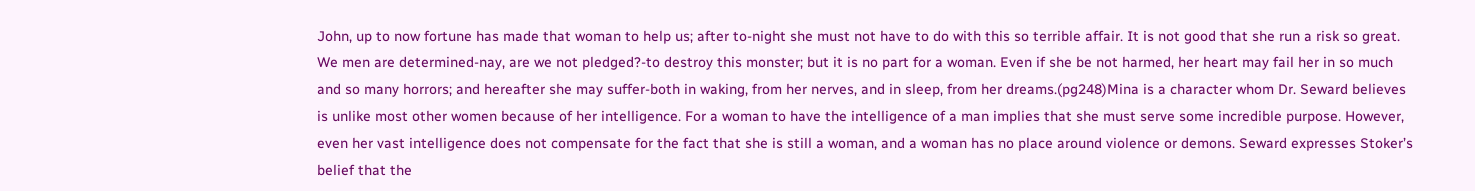John, up to now fortune has made that woman to help us; after to-night she must not have to do with this so terrible affair. It is not good that she run a risk so great. We men are determined-nay, are we not pledged?-to destroy this monster; but it is no part for a woman. Even if she be not harmed, her heart may fail her in so much and so many horrors; and hereafter she may suffer-both in waking, from her nerves, and in sleep, from her dreams.(pg248)Mina is a character whom Dr. Seward believes is unlike most other women because of her intelligence. For a woman to have the intelligence of a man implies that she must serve some incredible purpose. However, even her vast intelligence does not compensate for the fact that she is still a woman, and a woman has no place around violence or demons. Seward expresses Stoker’s belief that the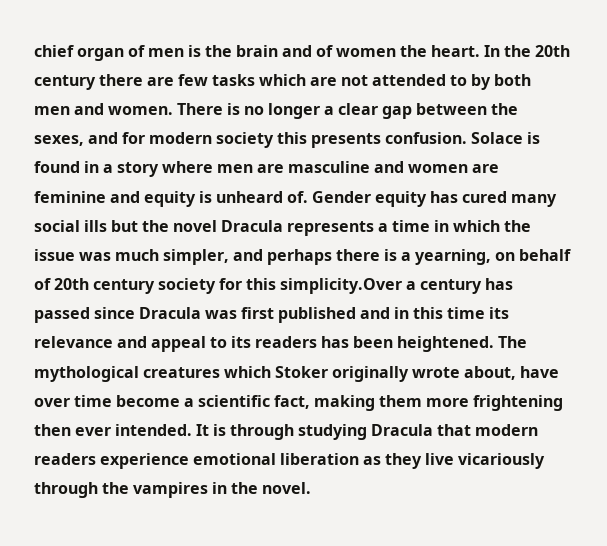chief organ of men is the brain and of women the heart. In the 20th century there are few tasks which are not attended to by both men and women. There is no longer a clear gap between the sexes, and for modern society this presents confusion. Solace is found in a story where men are masculine and women are feminine and equity is unheard of. Gender equity has cured many social ills but the novel Dracula represents a time in which the issue was much simpler, and perhaps there is a yearning, on behalf of 20th century society for this simplicity.Over a century has passed since Dracula was first published and in this time its relevance and appeal to its readers has been heightened. The mythological creatures which Stoker originally wrote about, have over time become a scientific fact, making them more frightening then ever intended. It is through studying Dracula that modern readers experience emotional liberation as they live vicariously through the vampires in the novel.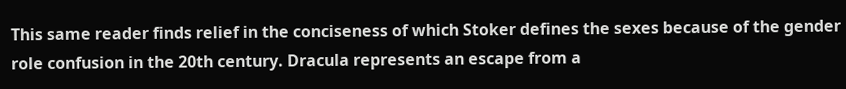This same reader finds relief in the conciseness of which Stoker defines the sexes because of the gender role confusion in the 20th century. Dracula represents an escape from a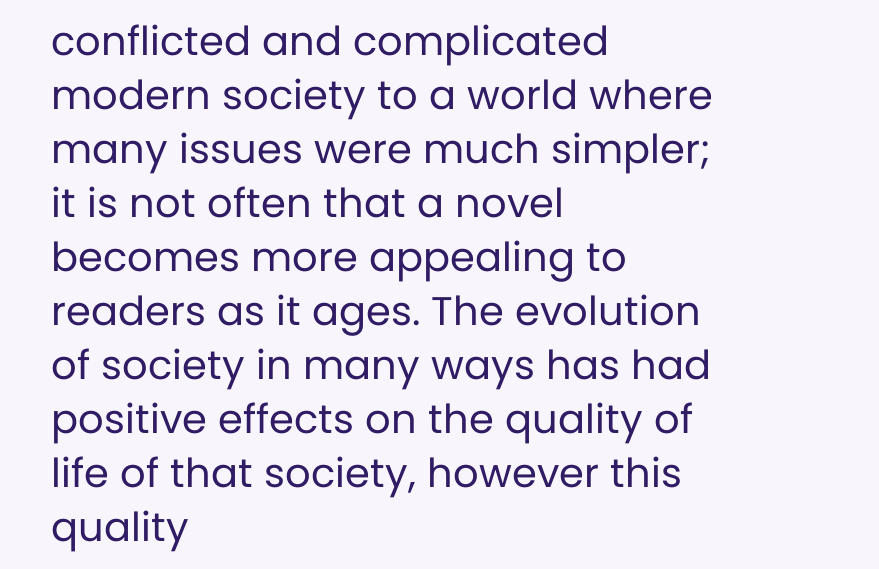conflicted and complicated modern society to a world where many issues were much simpler; it is not often that a novel becomes more appealing to readers as it ages. The evolution of society in many ways has had positive effects on the quality of life of that society, however this quality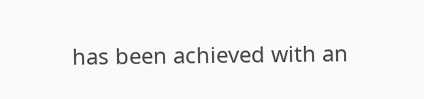has been achieved with an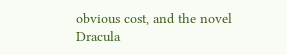obvious cost, and the novel Dracula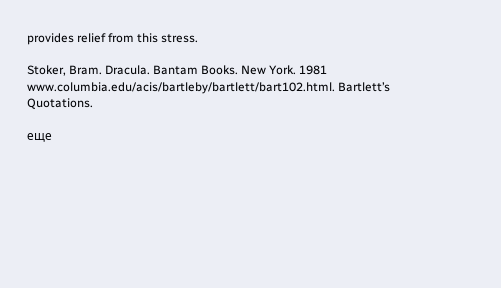provides relief from this stress.

Stoker, Bram. Dracula. Bantam Books. New York. 1981 www.columbia.edu/acis/bartleby/bartlett/bart102.html. Bartlett’s Quotations.

еще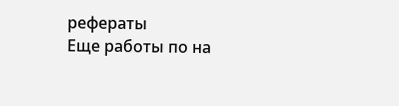рефераты
Еще работы по на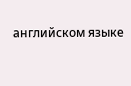английском языке